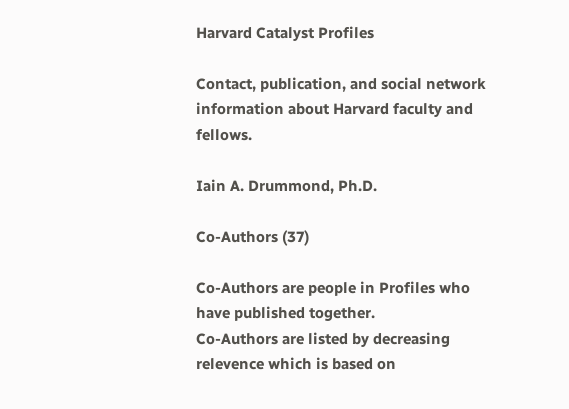Harvard Catalyst Profiles

Contact, publication, and social network information about Harvard faculty and fellows.

Iain A. Drummond, Ph.D.

Co-Authors (37)

Co-Authors are people in Profiles who have published together.
Co-Authors are listed by decreasing relevence which is based on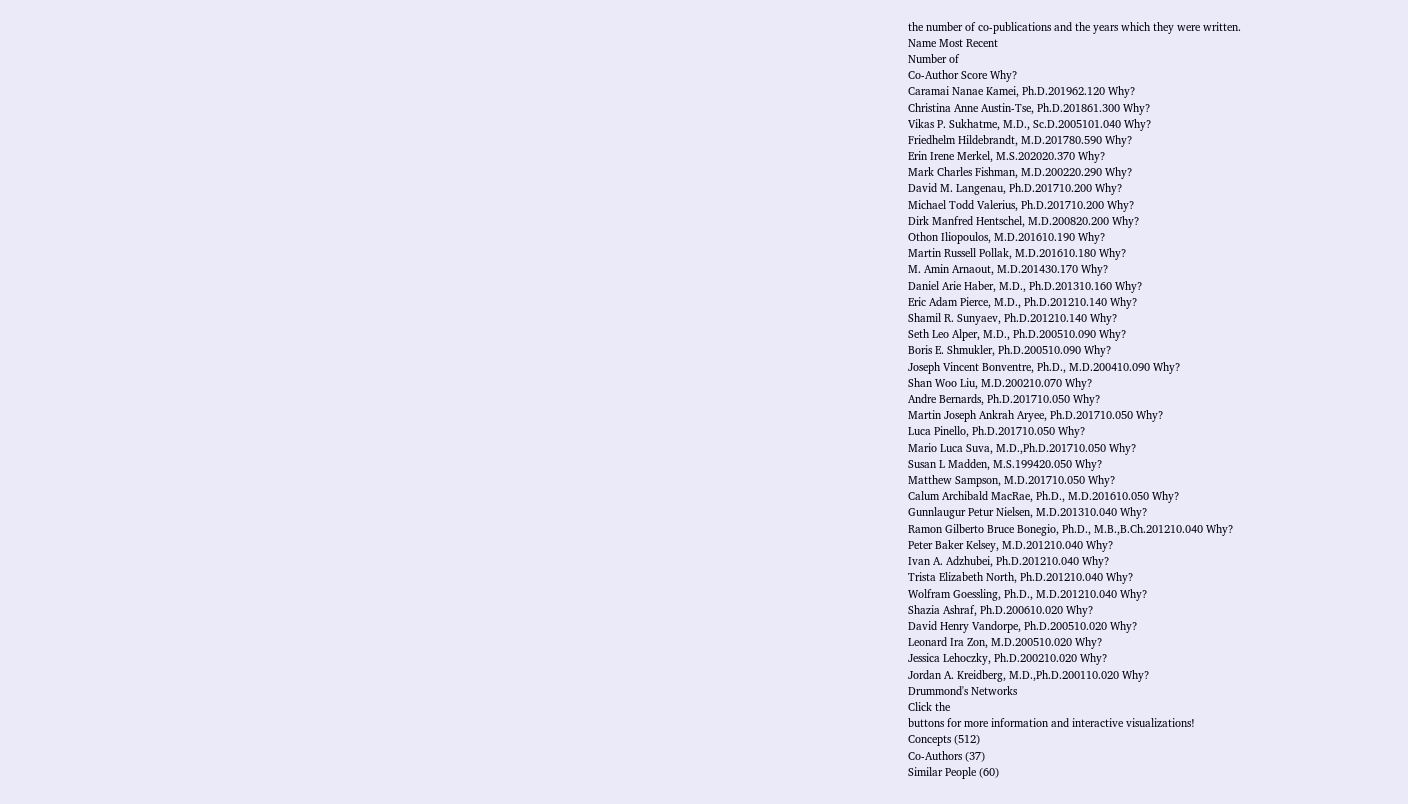the number of co-publications and the years which they were written.
Name Most Recent
Number of
Co-Author Score Why?
Caramai Nanae Kamei, Ph.D.201962.120 Why?
Christina Anne Austin-Tse, Ph.D.201861.300 Why?
Vikas P. Sukhatme, M.D., Sc.D.2005101.040 Why?
Friedhelm Hildebrandt, M.D.201780.590 Why?
Erin Irene Merkel, M.S.202020.370 Why?
Mark Charles Fishman, M.D.200220.290 Why?
David M. Langenau, Ph.D.201710.200 Why?
Michael Todd Valerius, Ph.D.201710.200 Why?
Dirk Manfred Hentschel, M.D.200820.200 Why?
Othon Iliopoulos, M.D.201610.190 Why?
Martin Russell Pollak, M.D.201610.180 Why?
M. Amin Arnaout, M.D.201430.170 Why?
Daniel Arie Haber, M.D., Ph.D.201310.160 Why?
Eric Adam Pierce, M.D., Ph.D.201210.140 Why?
Shamil R. Sunyaev, Ph.D.201210.140 Why?
Seth Leo Alper, M.D., Ph.D.200510.090 Why?
Boris E. Shmukler, Ph.D.200510.090 Why?
Joseph Vincent Bonventre, Ph.D., M.D.200410.090 Why?
Shan Woo Liu, M.D.200210.070 Why?
Andre Bernards, Ph.D.201710.050 Why?
Martin Joseph Ankrah Aryee, Ph.D.201710.050 Why?
Luca Pinello, Ph.D.201710.050 Why?
Mario Luca Suva, M.D.,Ph.D.201710.050 Why?
Susan L Madden, M.S.199420.050 Why?
Matthew Sampson, M.D.201710.050 Why?
Calum Archibald MacRae, Ph.D., M.D.201610.050 Why?
Gunnlaugur Petur Nielsen, M.D.201310.040 Why?
Ramon Gilberto Bruce Bonegio, Ph.D., M.B.,B.Ch.201210.040 Why?
Peter Baker Kelsey, M.D.201210.040 Why?
Ivan A. Adzhubei, Ph.D.201210.040 Why?
Trista Elizabeth North, Ph.D.201210.040 Why?
Wolfram Goessling, Ph.D., M.D.201210.040 Why?
Shazia Ashraf, Ph.D.200610.020 Why?
David Henry Vandorpe, Ph.D.200510.020 Why?
Leonard Ira Zon, M.D.200510.020 Why?
Jessica Lehoczky, Ph.D.200210.020 Why?
Jordan A. Kreidberg, M.D.,Ph.D.200110.020 Why?
Drummond's Networks
Click the
buttons for more information and interactive visualizations!
Concepts (512)
Co-Authors (37)
Similar People (60)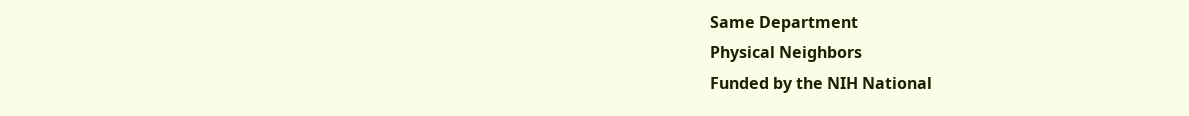Same Department
Physical Neighbors
Funded by the NIH National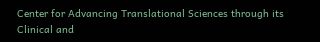Center for Advancing Translational Sciences through its Clinical and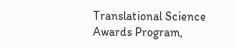Translational Science Awards Program,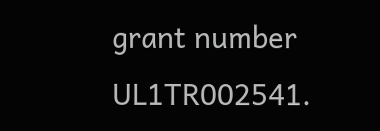grant number UL1TR002541.